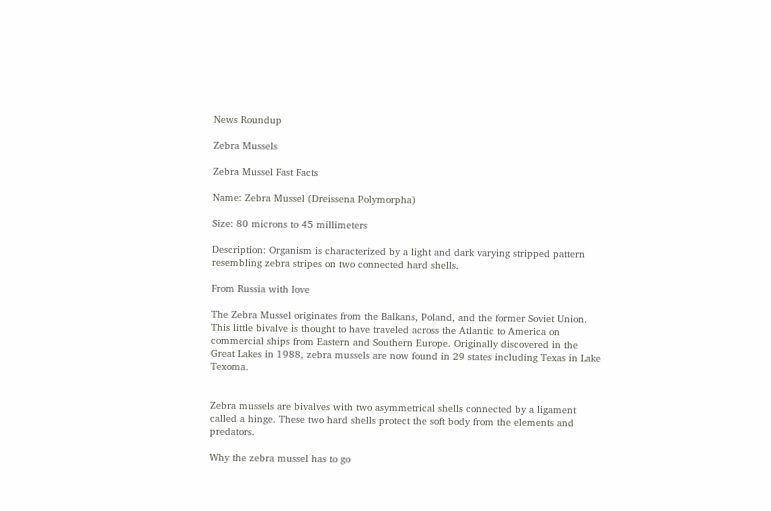News Roundup

Zebra Mussels

Zebra Mussel Fast Facts

Name: Zebra Mussel (Dreissena Polymorpha)

Size: 80 microns to 45 millimeters

Description: Organism is characterized by a light and dark varying stripped pattern resembling zebra stripes on two connected hard shells.

From Russia with love

The Zebra Mussel originates from the Balkans, Poland, and the former Soviet Union. This little bivalve is thought to have traveled across the Atlantic to America on commercial ships from Eastern and Southern Europe. Originally discovered in the Great Lakes in 1988, zebra mussels are now found in 29 states including Texas in Lake Texoma.


Zebra mussels are bivalves with two asymmetrical shells connected by a ligament called a hinge. These two hard shells protect the soft body from the elements and predators.

Why the zebra mussel has to go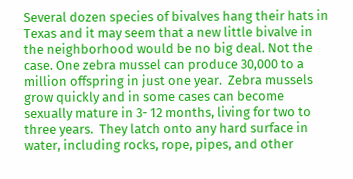Several dozen species of bivalves hang their hats in Texas and it may seem that a new little bivalve in the neighborhood would be no big deal. Not the case. One zebra mussel can produce 30,000 to a million offspring in just one year.  Zebra mussels grow quickly and in some cases can become sexually mature in 3- 12 months, living for two to three years.  They latch onto any hard surface in water, including rocks, rope, pipes, and other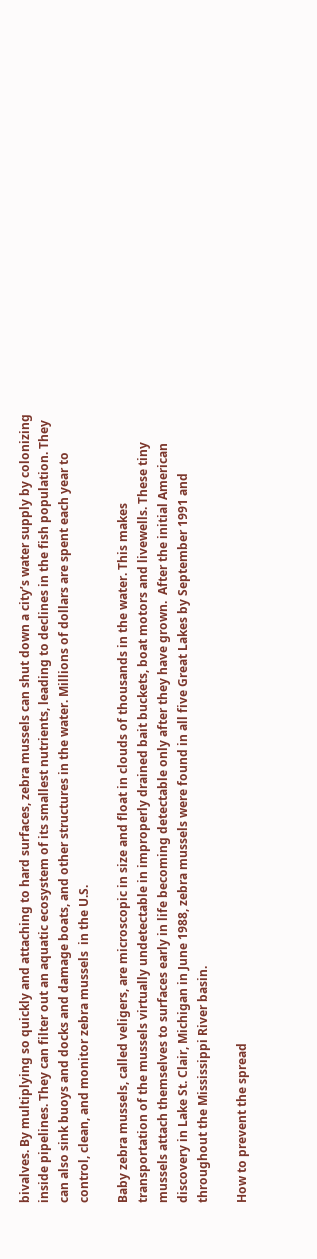bivalves. By multiplying so quickly and attaching to hard surfaces, zebra mussels can shut down a city’s water supply by colonizing inside pipelines. They can filter out an aquatic ecosystem of its smallest nutrients, leading to declines in the fish population. They can also sink buoys and docks and damage boats, and other structures in the water. Millions of dollars are spent each year to control, clean, and monitor zebra mussels  in the U.S.

Baby zebra mussels, called veligers, are microscopic in size and float in clouds of thousands in the water. This makes transportation of the mussels virtually undetectable in improperly drained bait buckets, boat motors and livewells. These tiny mussels attach themselves to surfaces early in life becoming detectable only after they have grown.  After the initial American discovery in Lake St. Clair, Michigan in June 1988, zebra mussels were found in all five Great Lakes by September 1991 and throughout the Mississippi River basin.

How to prevent the spread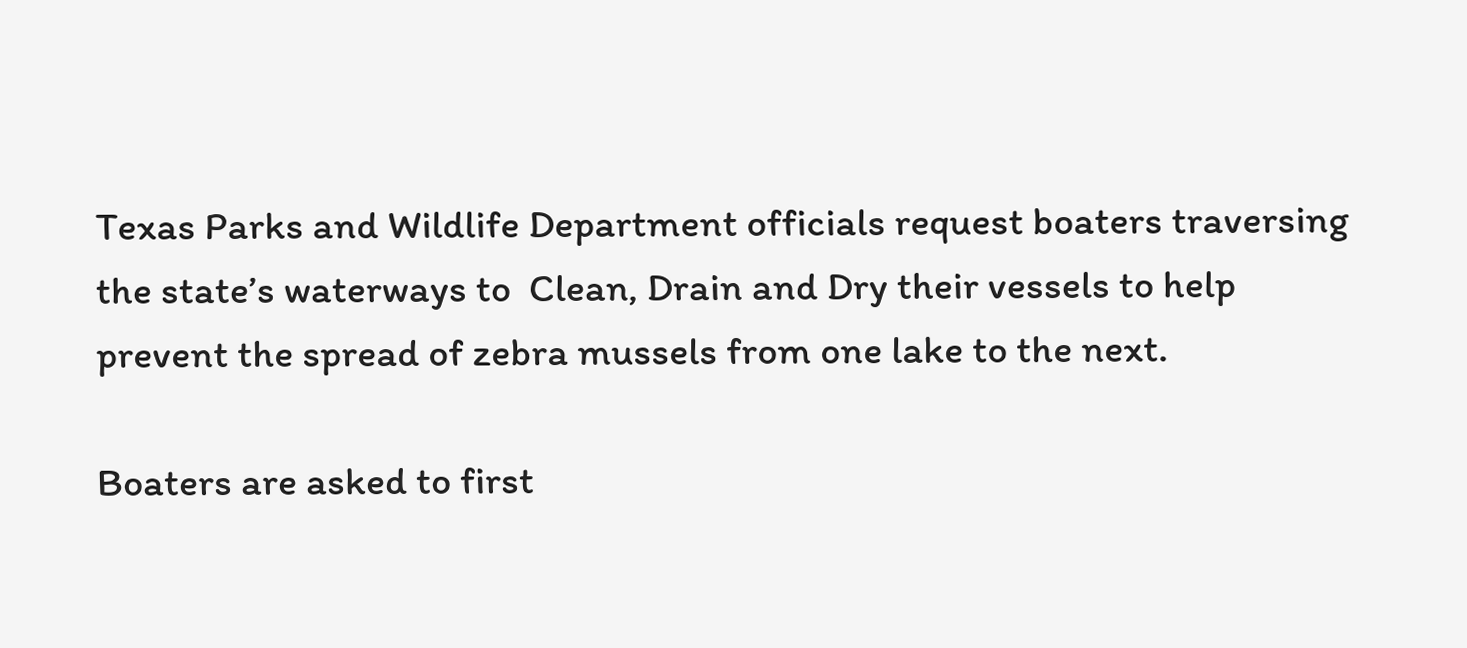Texas Parks and Wildlife Department officials request boaters traversing the state’s waterways to  Clean, Drain and Dry their vessels to help prevent the spread of zebra mussels from one lake to the next.

Boaters are asked to first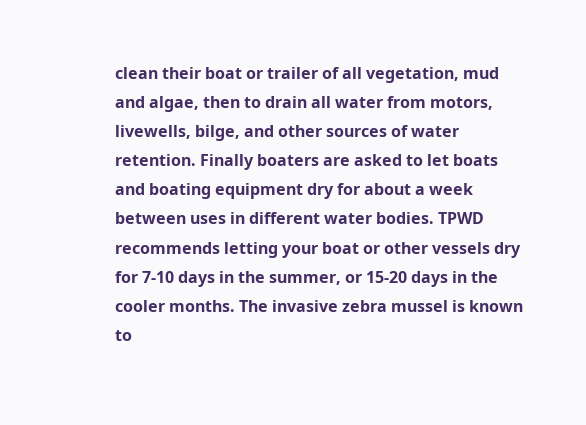clean their boat or trailer of all vegetation, mud and algae, then to drain all water from motors, livewells, bilge, and other sources of water retention. Finally boaters are asked to let boats and boating equipment dry for about a week between uses in different water bodies. TPWD recommends letting your boat or other vessels dry for 7-10 days in the summer, or 15-20 days in the cooler months. The invasive zebra mussel is known to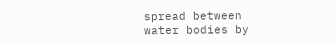spread between water bodies by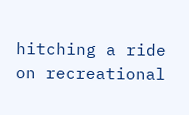hitching a ride on recreational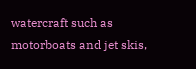watercraft such as motorboats and jet skis,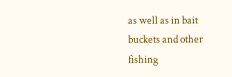as well as in bait buckets and other fishing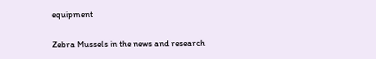equipment

Zebra Mussels in the news and research